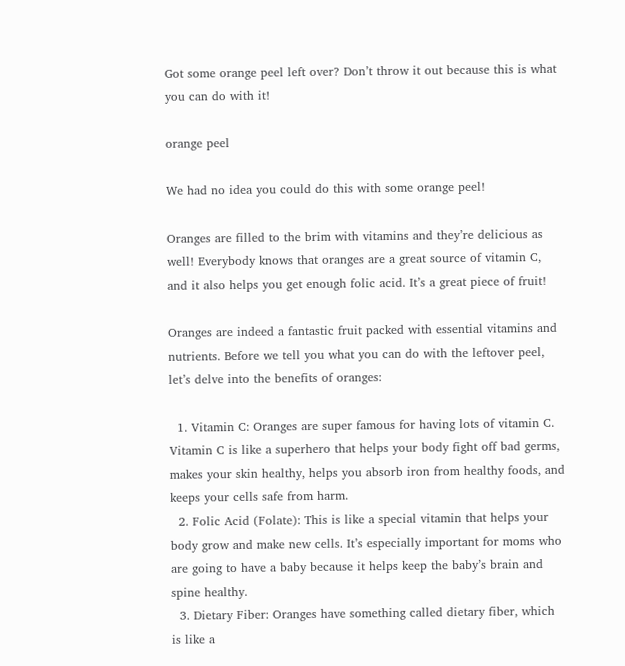Got some orange peel left over? Don’t throw it out because this is what you can do with it!

orange peel

We had no idea you could do this with some orange peel!

Oranges are filled to the brim with vitamins and they’re delicious as well! Everybody knows that oranges are a great source of vitamin C, and it also helps you get enough folic acid. It’s a great piece of fruit!

Oranges are indeed a fantastic fruit packed with essential vitamins and nutrients. Before we tell you what you can do with the leftover peel, let’s delve into the benefits of oranges:

  1. Vitamin C: Oranges are super famous for having lots of vitamin C. Vitamin C is like a superhero that helps your body fight off bad germs, makes your skin healthy, helps you absorb iron from healthy foods, and keeps your cells safe from harm.
  2. Folic Acid (Folate): This is like a special vitamin that helps your body grow and make new cells. It’s especially important for moms who are going to have a baby because it helps keep the baby’s brain and spine healthy.
  3. Dietary Fiber: Oranges have something called dietary fiber, which is like a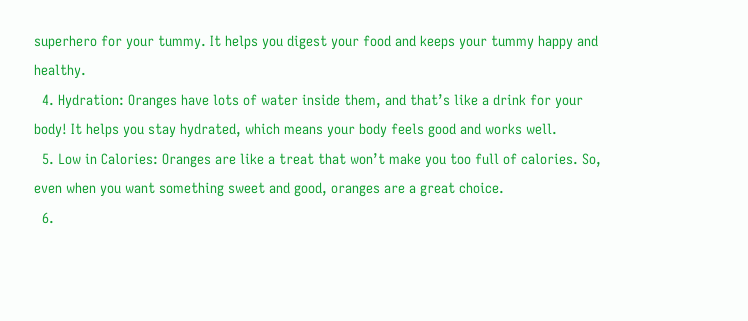superhero for your tummy. It helps you digest your food and keeps your tummy happy and healthy.
  4. Hydration: Oranges have lots of water inside them, and that’s like a drink for your body! It helps you stay hydrated, which means your body feels good and works well.
  5. Low in Calories: Oranges are like a treat that won’t make you too full of calories. So, even when you want something sweet and good, oranges are a great choice.
  6.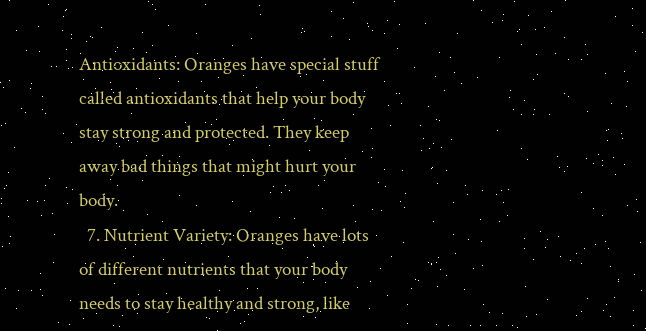Antioxidants: Oranges have special stuff called antioxidants that help your body stay strong and protected. They keep away bad things that might hurt your body.
  7. Nutrient Variety: Oranges have lots of different nutrients that your body needs to stay healthy and strong, like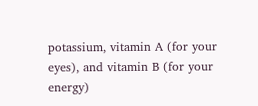potassium, vitamin A (for your eyes), and vitamin B (for your energy)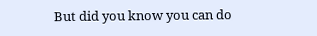But did you know you can do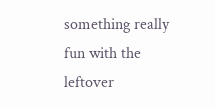something really fun with the leftover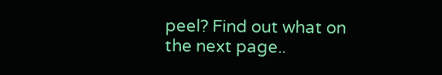peel? Find out what on the next page..